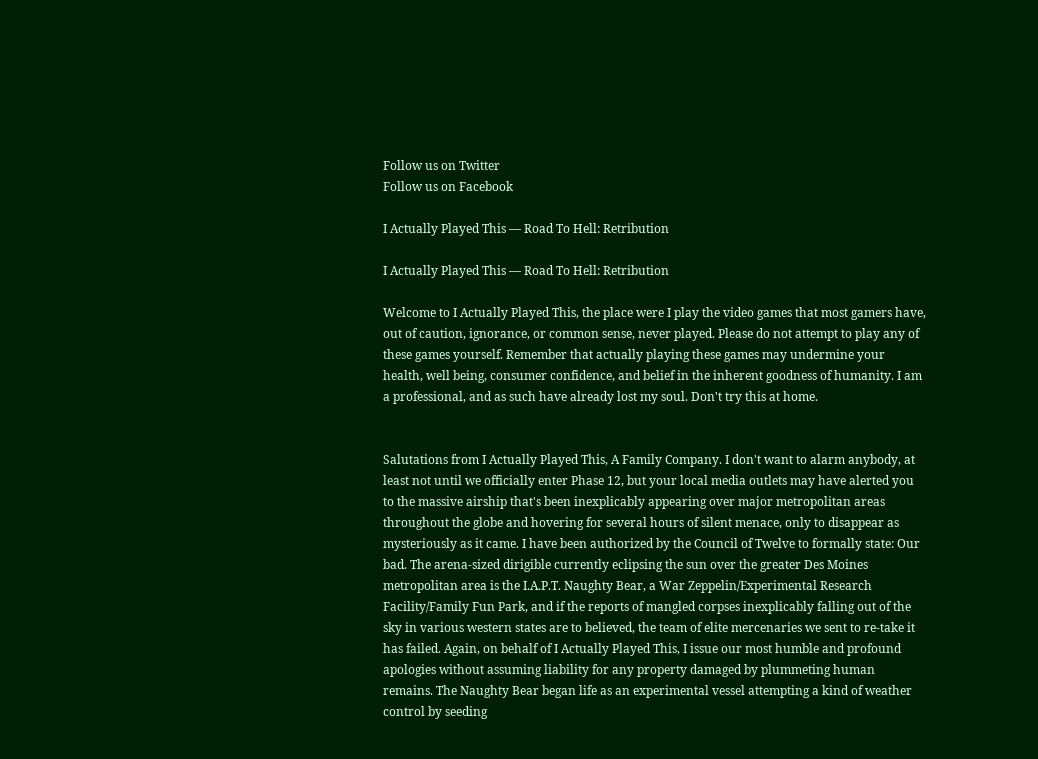Follow us on Twitter
Follow us on Facebook

I Actually Played This — Road To Hell: Retribution

I Actually Played This — Road To Hell: Retribution

Welcome to I Actually Played This, the place were I play the video games that most gamers have, out of caution, ignorance, or common sense, never played. Please do not attempt to play any of these games yourself. Remember that actually playing these games may undermine your health, well being, consumer confidence, and belief in the inherent goodness of humanity. I am a professional, and as such have already lost my soul. Don't try this at home.


Salutations from I Actually Played This, A Family Company. I don't want to alarm anybody, at least not until we officially enter Phase 12, but your local media outlets may have alerted you to the massive airship that's been inexplicably appearing over major metropolitan areas throughout the globe and hovering for several hours of silent menace, only to disappear as mysteriously as it came. I have been authorized by the Council of Twelve to formally state: Our bad. The arena-sized dirigible currently eclipsing the sun over the greater Des Moines metropolitan area is the I.A.P.T. Naughty Bear, a War Zeppelin/Experimental Research Facility/Family Fun Park, and if the reports of mangled corpses inexplicably falling out of the sky in various western states are to believed, the team of elite mercenaries we sent to re-take it has failed. Again, on behalf of I Actually Played This, I issue our most humble and profound apologies without assuming liability for any property damaged by plummeting human remains. The Naughty Bear began life as an experimental vessel attempting a kind of weather control by seeding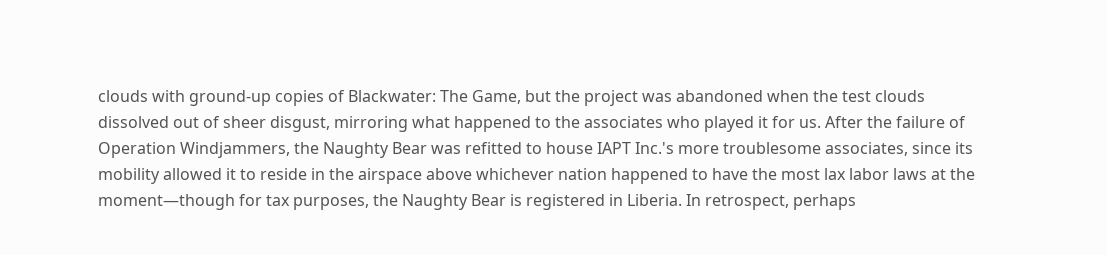clouds with ground-up copies of Blackwater: The Game, but the project was abandoned when the test clouds dissolved out of sheer disgust, mirroring what happened to the associates who played it for us. After the failure of Operation Windjammers, the Naughty Bear was refitted to house IAPT Inc.'s more troublesome associates, since its mobility allowed it to reside in the airspace above whichever nation happened to have the most lax labor laws at the moment—though for tax purposes, the Naughty Bear is registered in Liberia. In retrospect, perhaps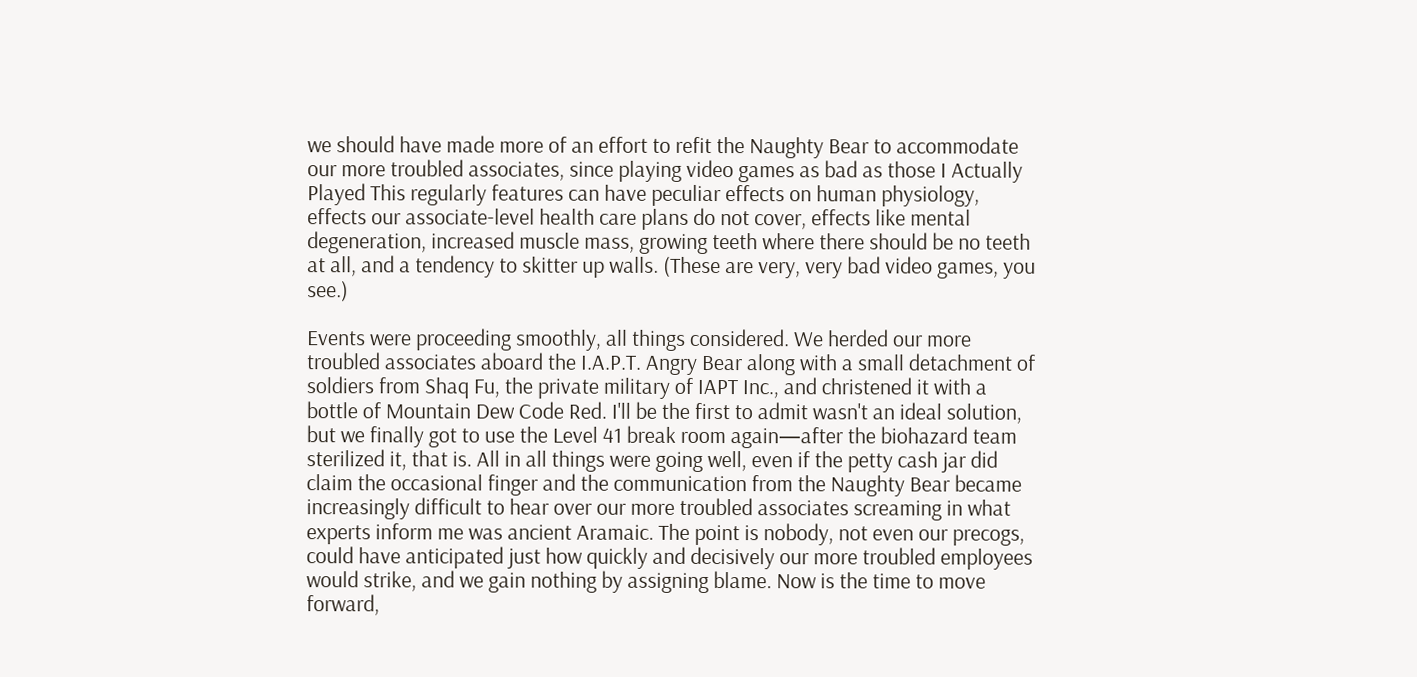we should have made more of an effort to refit the Naughty Bear to accommodate our more troubled associates, since playing video games as bad as those I Actually Played This regularly features can have peculiar effects on human physiology, effects our associate-level health care plans do not cover, effects like mental degeneration, increased muscle mass, growing teeth where there should be no teeth at all, and a tendency to skitter up walls. (These are very, very bad video games, you see.)

Events were proceeding smoothly, all things considered. We herded our more troubled associates aboard the I.A.P.T. Angry Bear along with a small detachment of soldiers from Shaq Fu, the private military of IAPT Inc., and christened it with a bottle of Mountain Dew Code Red. I'll be the first to admit wasn't an ideal solution, but we finally got to use the Level 41 break room again—after the biohazard team sterilized it, that is. All in all things were going well, even if the petty cash jar did claim the occasional finger and the communication from the Naughty Bear became increasingly difficult to hear over our more troubled associates screaming in what experts inform me was ancient Aramaic. The point is nobody, not even our precogs, could have anticipated just how quickly and decisively our more troubled employees would strike, and we gain nothing by assigning blame. Now is the time to move forward,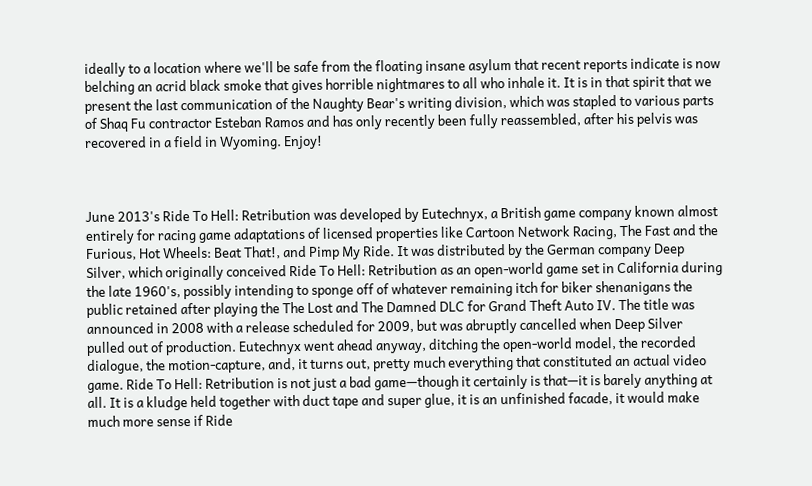ideally to a location where we'll be safe from the floating insane asylum that recent reports indicate is now belching an acrid black smoke that gives horrible nightmares to all who inhale it. It is in that spirit that we present the last communication of the Naughty Bear's writing division, which was stapled to various parts of Shaq Fu contractor Esteban Ramos and has only recently been fully reassembled, after his pelvis was recovered in a field in Wyoming. Enjoy!



June 2013's Ride To Hell: Retribution was developed by Eutechnyx, a British game company known almost entirely for racing game adaptations of licensed properties like Cartoon Network Racing, The Fast and the Furious, Hot Wheels: Beat That!, and Pimp My Ride. It was distributed by the German company Deep Silver, which originally conceived Ride To Hell: Retribution as an open-world game set in California during the late 1960's, possibly intending to sponge off of whatever remaining itch for biker shenanigans the public retained after playing the The Lost and The Damned DLC for Grand Theft Auto IV. The title was announced in 2008 with a release scheduled for 2009, but was abruptly cancelled when Deep Silver pulled out of production. Eutechnyx went ahead anyway, ditching the open-world model, the recorded dialogue, the motion-capture, and, it turns out, pretty much everything that constituted an actual video game. Ride To Hell: Retribution is not just a bad game—though it certainly is that—it is barely anything at all. It is a kludge held together with duct tape and super glue, it is an unfinished facade, it would make much more sense if Ride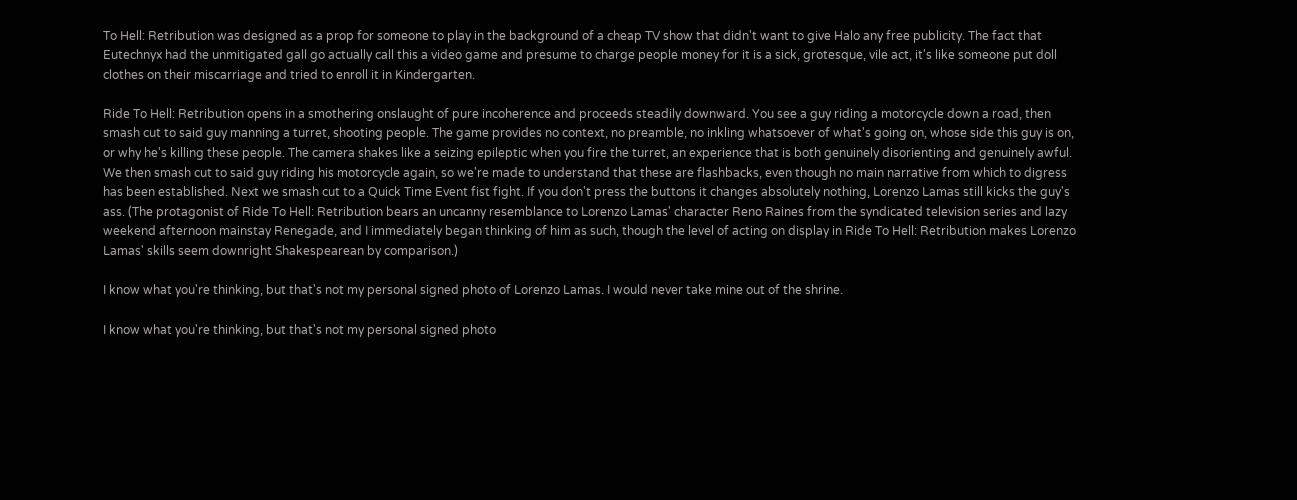To Hell: Retribution was designed as a prop for someone to play in the background of a cheap TV show that didn't want to give Halo any free publicity. The fact that Eutechnyx had the unmitigated gall go actually call this a video game and presume to charge people money for it is a sick, grotesque, vile act, it's like someone put doll clothes on their miscarriage and tried to enroll it in Kindergarten.

Ride To Hell: Retribution opens in a smothering onslaught of pure incoherence and proceeds steadily downward. You see a guy riding a motorcycle down a road, then smash cut to said guy manning a turret, shooting people. The game provides no context, no preamble, no inkling whatsoever of what's going on, whose side this guy is on, or why he's killing these people. The camera shakes like a seizing epileptic when you fire the turret, an experience that is both genuinely disorienting and genuinely awful. We then smash cut to said guy riding his motorcycle again, so we're made to understand that these are flashbacks, even though no main narrative from which to digress has been established. Next we smash cut to a Quick Time Event fist fight. If you don't press the buttons it changes absolutely nothing, Lorenzo Lamas still kicks the guy's ass. (The protagonist of Ride To Hell: Retribution bears an uncanny resemblance to Lorenzo Lamas' character Reno Raines from the syndicated television series and lazy weekend afternoon mainstay Renegade, and I immediately began thinking of him as such, though the level of acting on display in Ride To Hell: Retribution makes Lorenzo Lamas' skills seem downright Shakespearean by comparison.)

I know what you're thinking, but that's not my personal signed photo of Lorenzo Lamas. I would never take mine out of the shrine.

I know what you're thinking, but that's not my personal signed photo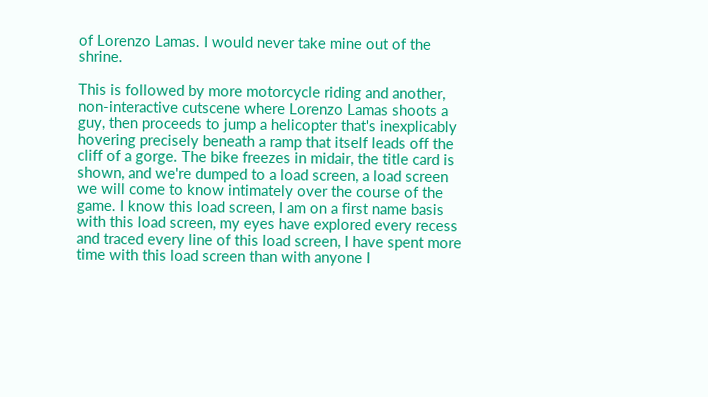of Lorenzo Lamas. I would never take mine out of the shrine.

This is followed by more motorcycle riding and another, non-interactive cutscene where Lorenzo Lamas shoots a guy, then proceeds to jump a helicopter that's inexplicably hovering precisely beneath a ramp that itself leads off the cliff of a gorge. The bike freezes in midair, the title card is shown, and we're dumped to a load screen, a load screen we will come to know intimately over the course of the game. I know this load screen, I am on a first name basis with this load screen, my eyes have explored every recess and traced every line of this load screen, I have spent more time with this load screen than with anyone I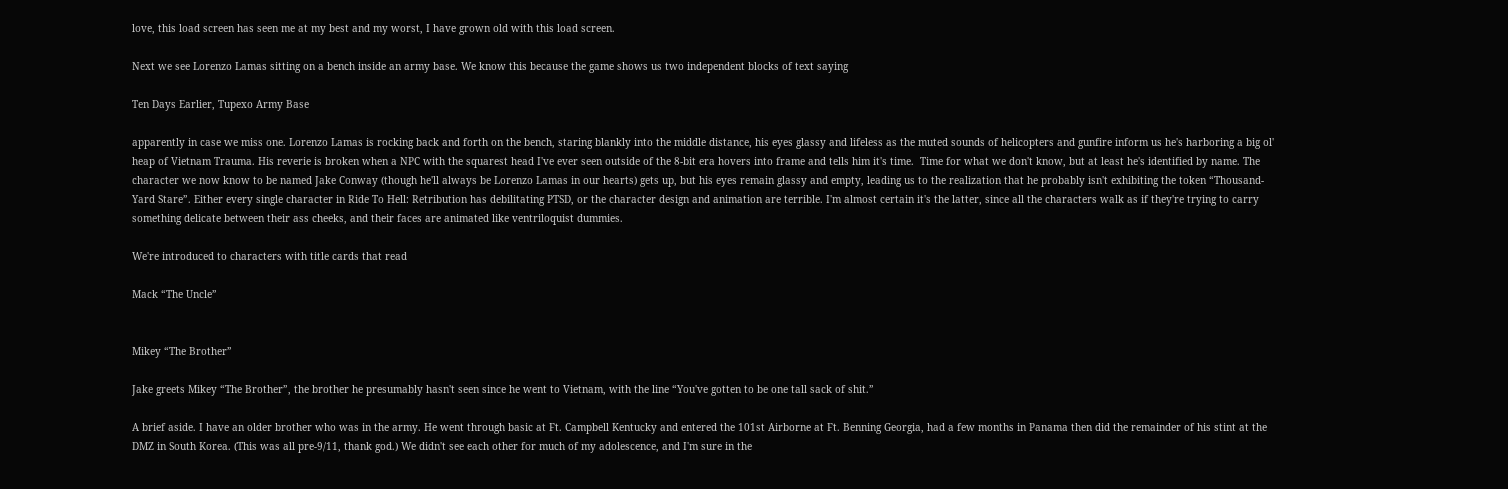love, this load screen has seen me at my best and my worst, I have grown old with this load screen.

Next we see Lorenzo Lamas sitting on a bench inside an army base. We know this because the game shows us two independent blocks of text saying

Ten Days Earlier, Tupexo Army Base

apparently in case we miss one. Lorenzo Lamas is rocking back and forth on the bench, staring blankly into the middle distance, his eyes glassy and lifeless as the muted sounds of helicopters and gunfire inform us he's harboring a big ol' heap of Vietnam Trauma. His reverie is broken when a NPC with the squarest head I've ever seen outside of the 8-bit era hovers into frame and tells him it's time.  Time for what we don't know, but at least he's identified by name. The character we now know to be named Jake Conway (though he'll always be Lorenzo Lamas in our hearts) gets up, but his eyes remain glassy and empty, leading us to the realization that he probably isn't exhibiting the token “Thousand-Yard Stare”. Either every single character in Ride To Hell: Retribution has debilitating PTSD, or the character design and animation are terrible. I'm almost certain it's the latter, since all the characters walk as if they're trying to carry something delicate between their ass cheeks, and their faces are animated like ventriloquist dummies.

We're introduced to characters with title cards that read

Mack “The Uncle”


Mikey “The Brother”

Jake greets Mikey “The Brother”, the brother he presumably hasn't seen since he went to Vietnam, with the line “You've gotten to be one tall sack of shit.”

A brief aside. I have an older brother who was in the army. He went through basic at Ft. Campbell Kentucky and entered the 101st Airborne at Ft. Benning Georgia, had a few months in Panama then did the remainder of his stint at the DMZ in South Korea. (This was all pre-9/11, thank god.) We didn't see each other for much of my adolescence, and I'm sure in the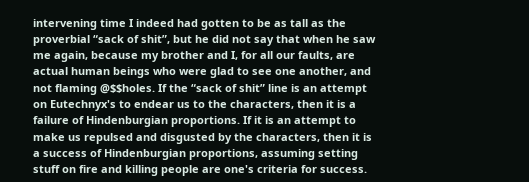intervening time I indeed had gotten to be as tall as the proverbial “sack of shit”, but he did not say that when he saw me again, because my brother and I, for all our faults, are actual human beings who were glad to see one another, and not flaming @$$holes. If the “sack of shit” line is an attempt on Eutechnyx's to endear us to the characters, then it is a failure of Hindenburgian proportions. If it is an attempt to make us repulsed and disgusted by the characters, then it is a success of Hindenburgian proportions, assuming setting stuff on fire and killing people are one's criteria for success.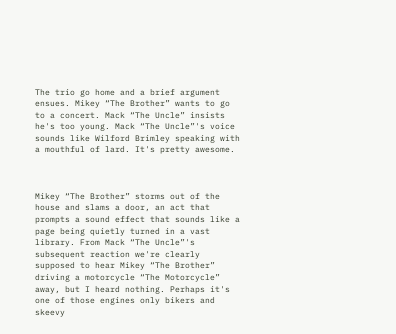The trio go home and a brief argument ensues. Mikey “The Brother” wants to go to a concert. Mack “The Uncle” insists he's too young. Mack “The Uncle”'s voice sounds like Wilford Brimley speaking with a mouthful of lard. It's pretty awesome.



Mikey “The Brother” storms out of the house and slams a door, an act that prompts a sound effect that sounds like a page being quietly turned in a vast library. From Mack “The Uncle”'s subsequent reaction we're clearly supposed to hear Mikey “The Brother” driving a motorcycle “The Motorcycle” away, but I heard nothing. Perhaps it's one of those engines only bikers and skeevy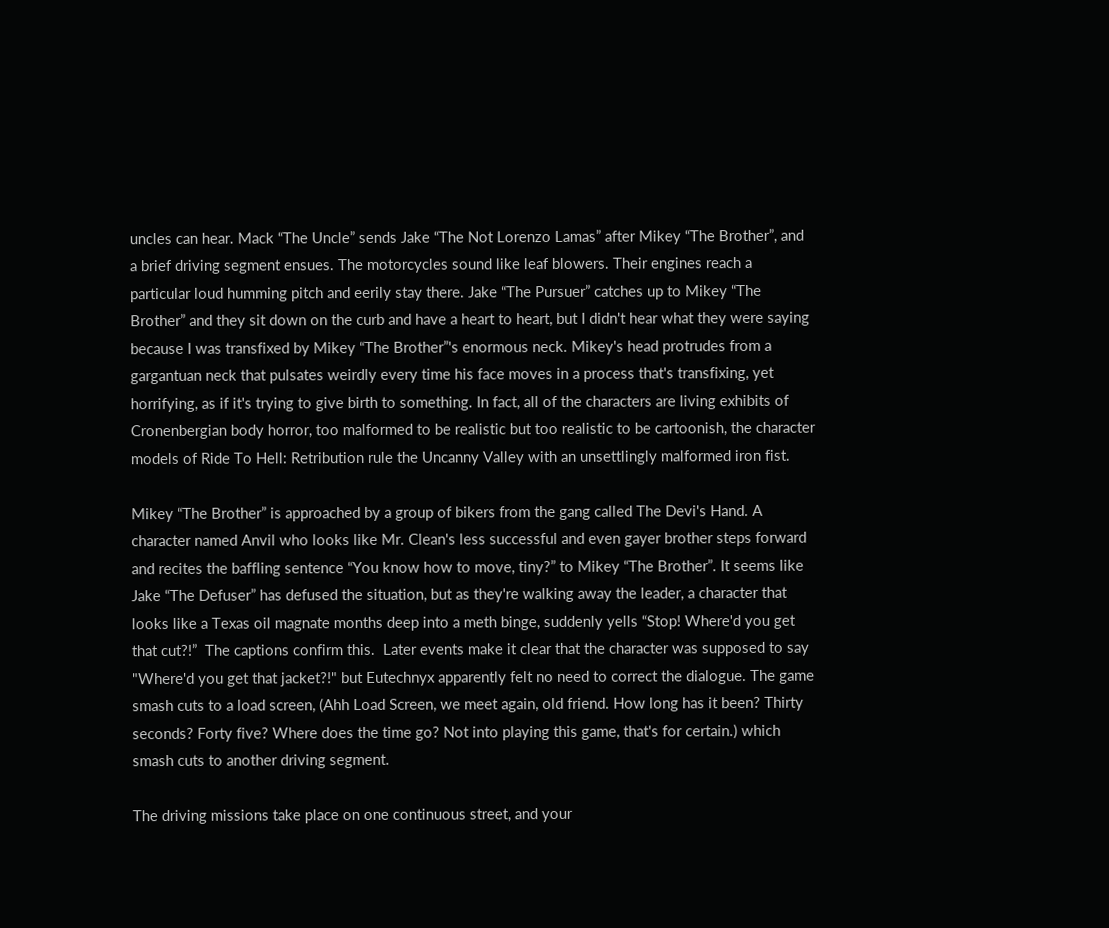uncles can hear. Mack “The Uncle” sends Jake “The Not Lorenzo Lamas” after Mikey “The Brother”, and a brief driving segment ensues. The motorcycles sound like leaf blowers. Their engines reach a particular loud humming pitch and eerily stay there. Jake “The Pursuer” catches up to Mikey “The Brother” and they sit down on the curb and have a heart to heart, but I didn't hear what they were saying because I was transfixed by Mikey “The Brother”'s enormous neck. Mikey's head protrudes from a gargantuan neck that pulsates weirdly every time his face moves in a process that's transfixing, yet horrifying, as if it's trying to give birth to something. In fact, all of the characters are living exhibits of Cronenbergian body horror, too malformed to be realistic but too realistic to be cartoonish, the character models of Ride To Hell: Retribution rule the Uncanny Valley with an unsettlingly malformed iron fist.

Mikey “The Brother” is approached by a group of bikers from the gang called The Devi's Hand. A character named Anvil who looks like Mr. Clean's less successful and even gayer brother steps forward and recites the baffling sentence “You know how to move, tiny?” to Mikey “The Brother”. It seems like Jake “The Defuser” has defused the situation, but as they're walking away the leader, a character that looks like a Texas oil magnate months deep into a meth binge, suddenly yells “Stop! Where'd you get that cut?!”  The captions confirm this.  Later events make it clear that the character was supposed to say "Where'd you get that jacket?!" but Eutechnyx apparently felt no need to correct the dialogue. The game smash cuts to a load screen, (Ahh Load Screen, we meet again, old friend. How long has it been? Thirty seconds? Forty five? Where does the time go? Not into playing this game, that's for certain.) which smash cuts to another driving segment.

The driving missions take place on one continuous street, and your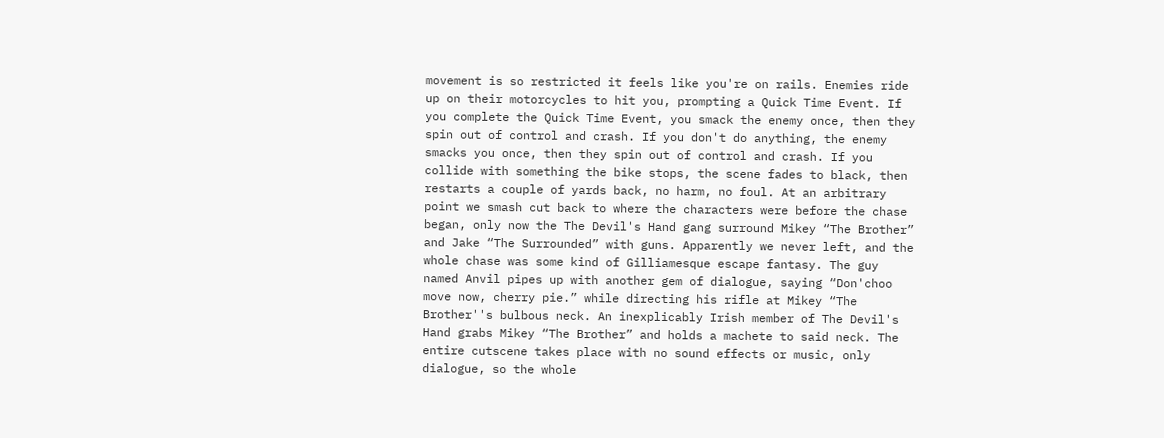movement is so restricted it feels like you're on rails. Enemies ride up on their motorcycles to hit you, prompting a Quick Time Event. If you complete the Quick Time Event, you smack the enemy once, then they spin out of control and crash. If you don't do anything, the enemy smacks you once, then they spin out of control and crash. If you collide with something the bike stops, the scene fades to black, then restarts a couple of yards back, no harm, no foul. At an arbitrary point we smash cut back to where the characters were before the chase began, only now the The Devil's Hand gang surround Mikey “The Brother” and Jake “The Surrounded” with guns. Apparently we never left, and the whole chase was some kind of Gilliamesque escape fantasy. The guy named Anvil pipes up with another gem of dialogue, saying “Don'choo move now, cherry pie.” while directing his rifle at Mikey “The Brother''s bulbous neck. An inexplicably Irish member of The Devil's Hand grabs Mikey “The Brother” and holds a machete to said neck. The entire cutscene takes place with no sound effects or music, only dialogue, so the whole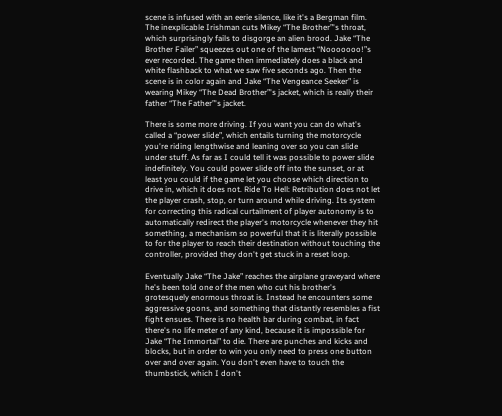scene is infused with an eerie silence, like it's a Bergman film. The inexplicable Irishman cuts Mikey “The Brother”'s throat, which surprisingly fails to disgorge an alien brood. Jake “The Brother Failer” squeezes out one of the lamest “Nooooooo!”s ever recorded. The game then immediately does a black and white flashback to what we saw five seconds ago. Then the scene is in color again and Jake “The Vengeance Seeker” is wearing Mikey “The Dead Brother”'s jacket, which is really their father “The Father”'s jacket.

There is some more driving. If you want you can do what's called a “power slide”, which entails turning the motorcycle you're riding lengthwise and leaning over so you can slide under stuff. As far as I could tell it was possible to power slide indefinitely. You could power slide off into the sunset, or at least you could if the game let you choose which direction to drive in, which it does not. Ride To Hell: Retribution does not let the player crash, stop, or turn around while driving. Its system for correcting this radical curtailment of player autonomy is to automatically redirect the player's motorcycle whenever they hit something, a mechanism so powerful that it is literally possible to for the player to reach their destination without touching the controller, provided they don't get stuck in a reset loop.

Eventually Jake “The Jake” reaches the airplane graveyard where he's been told one of the men who cut his brother's grotesquely enormous throat is. Instead he encounters some aggressive goons, and something that distantly resembles a fist fight ensues. There is no health bar during combat, in fact there's no life meter of any kind, because it is impossible for Jake “The Immortal” to die. There are punches and kicks and blocks, but in order to win you only need to press one button over and over again. You don't even have to touch the thumbstick, which I don't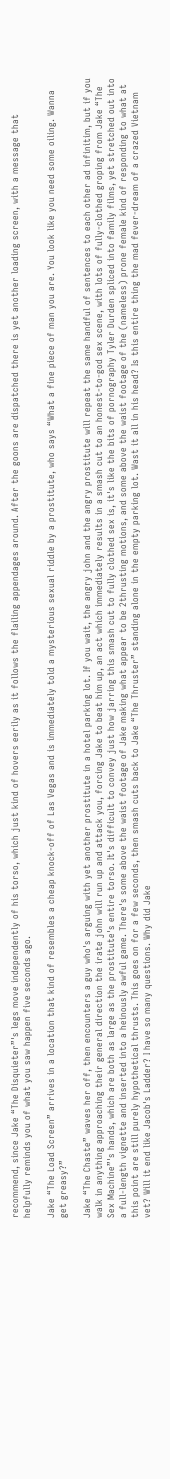recommend, since Jake “The Disquieter”'s legs move independently of his torso, which just kind of hovers eerily as it follows the flailing appendages around. After the goons are dispatched there is yet another loading screen, with a message that helpfully reminds you of what you saw happen five seconds ago.

Jake “The Load Screen” arrives in a location that kind of resembles a cheap knock-off of Las Vegas and is immediately told a mysterious sexual riddle by a prostitute, who says “What a fine piece of man you are. You look like you need some oiling. Wanna get greasy?”

Jake “The Chaste” waves her off, then encounters a guy who's arguing with yet another prostitute in a hotel parking lot. If you wait, the angry john and the angry prostitute will repeat the same handful of sentences to each other ad infinitim, but if you walk in anything approaching their general direction the irate john will run up and attack you, forcing Jake to beat him up, an act which immediately results in a smash cut to an honest-to-god sex scene, with lots of fully-clothed groping from Jake “The Sex Machine”'s hands, which are both as large as the prostitute's entire torso. It's difficult to convey just how jarring this smash cut to fully clothed sex is, it's like the bits of pornography Tyler Durden spliced into family films, yet stretched out into a full-length vignette and inserted into a heinously awful game. There's some above the waist footage of Jake making what appear to be 2thrusting motions, and some above the waist footage of the (nameless) prone female kind of responding to what at this point are still purely hypothetical thrusts. This goes on for a few seconds, then smash cuts back to Jake “The Thruster” standing alone in the empty parking lot. Wast it all in his head? Is this entire thing the mad fever-dream of a crazed Vietnam vet? Will it end like Jacob's Ladder? I have so many questions. Why did Jake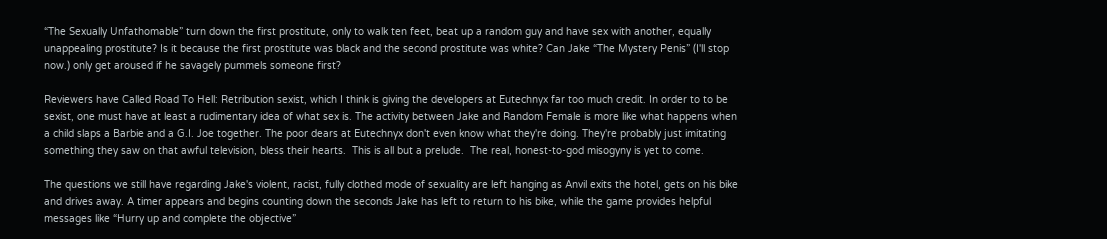“The Sexually Unfathomable” turn down the first prostitute, only to walk ten feet, beat up a random guy and have sex with another, equally unappealing prostitute? Is it because the first prostitute was black and the second prostitute was white? Can Jake “The Mystery Penis” (I'll stop now.) only get aroused if he savagely pummels someone first?

Reviewers have Called Road To Hell: Retribution sexist, which I think is giving the developers at Eutechnyx far too much credit. In order to to be sexist, one must have at least a rudimentary idea of what sex is. The activity between Jake and Random Female is more like what happens when a child slaps a Barbie and a G.I. Joe together. The poor dears at Eutechnyx don't even know what they're doing. They're probably just imitating something they saw on that awful television, bless their hearts.  This is all but a prelude.  The real, honest-to-god misogyny is yet to come.

The questions we still have regarding Jake's violent, racist, fully clothed mode of sexuality are left hanging as Anvil exits the hotel, gets on his bike and drives away. A timer appears and begins counting down the seconds Jake has left to return to his bike, while the game provides helpful messages like “Hurry up and complete the objective”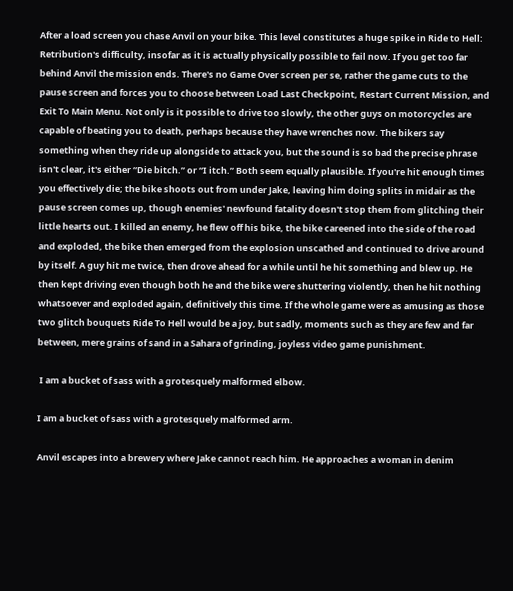After a load screen you chase Anvil on your bike. This level constitutes a huge spike in Ride to Hell: Retribution's difficulty, insofar as it is actually physically possible to fail now. If you get too far behind Anvil the mission ends. There's no Game Over screen per se, rather the game cuts to the pause screen and forces you to choose between Load Last Checkpoint, Restart Current Mission, and Exit To Main Menu. Not only is it possible to drive too slowly, the other guys on motorcycles are capable of beating you to death, perhaps because they have wrenches now. The bikers say something when they ride up alongside to attack you, but the sound is so bad the precise phrase isn't clear, it's either “Die bitch.” or “I itch.” Both seem equally plausible. If you're hit enough times you effectively die; the bike shoots out from under Jake, leaving him doing splits in midair as the pause screen comes up, though enemies' newfound fatality doesn't stop them from glitching their little hearts out. I killed an enemy, he flew off his bike, the bike careened into the side of the road and exploded, the bike then emerged from the explosion unscathed and continued to drive around by itself. A guy hit me twice, then drove ahead for a while until he hit something and blew up. He then kept driving even though both he and the bike were shuttering violently, then he hit nothing whatsoever and exploded again, definitively this time. If the whole game were as amusing as those two glitch bouquets Ride To Hell would be a joy, but sadly, moments such as they are few and far between, mere grains of sand in a Sahara of grinding, joyless video game punishment.

 I am a bucket of sass with a grotesquely malformed elbow.

I am a bucket of sass with a grotesquely malformed arm.

Anvil escapes into a brewery where Jake cannot reach him. He approaches a woman in denim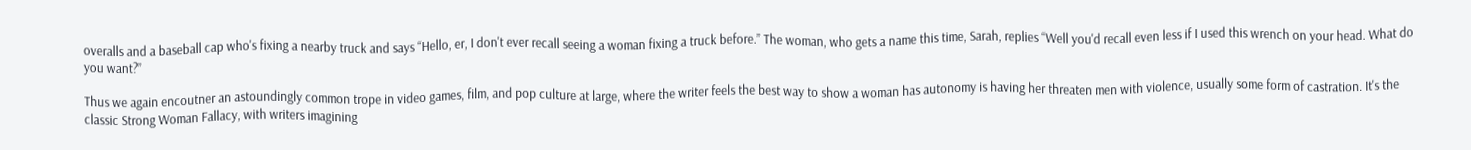overalls and a baseball cap who's fixing a nearby truck and says “Hello, er, I don't ever recall seeing a woman fixing a truck before.” The woman, who gets a name this time, Sarah, replies “Well you'd recall even less if I used this wrench on your head. What do you want?”

Thus we again encoutner an astoundingly common trope in video games, film, and pop culture at large, where the writer feels the best way to show a woman has autonomy is having her threaten men with violence, usually some form of castration. It's the classic Strong Woman Fallacy, with writers imagining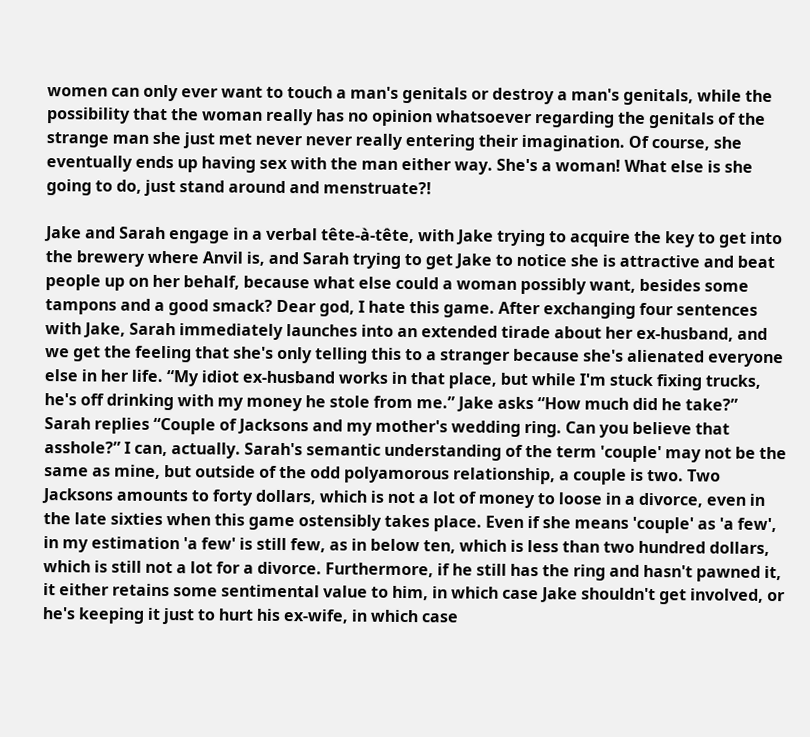women can only ever want to touch a man's genitals or destroy a man's genitals, while the possibility that the woman really has no opinion whatsoever regarding the genitals of the strange man she just met never never really entering their imagination. Of course, she eventually ends up having sex with the man either way. She's a woman! What else is she going to do, just stand around and menstruate?!

Jake and Sarah engage in a verbal tête-à-tête, with Jake trying to acquire the key to get into the brewery where Anvil is, and Sarah trying to get Jake to notice she is attractive and beat people up on her behalf, because what else could a woman possibly want, besides some tampons and a good smack? Dear god, I hate this game. After exchanging four sentences with Jake, Sarah immediately launches into an extended tirade about her ex-husband, and we get the feeling that she's only telling this to a stranger because she's alienated everyone else in her life. “My idiot ex-husband works in that place, but while I'm stuck fixing trucks, he's off drinking with my money he stole from me.” Jake asks “How much did he take?” Sarah replies “Couple of Jacksons and my mother's wedding ring. Can you believe that asshole?” I can, actually. Sarah's semantic understanding of the term 'couple' may not be the same as mine, but outside of the odd polyamorous relationship, a couple is two. Two Jacksons amounts to forty dollars, which is not a lot of money to loose in a divorce, even in the late sixties when this game ostensibly takes place. Even if she means 'couple' as 'a few', in my estimation 'a few' is still few, as in below ten, which is less than two hundred dollars, which is still not a lot for a divorce. Furthermore, if he still has the ring and hasn't pawned it, it either retains some sentimental value to him, in which case Jake shouldn't get involved, or he's keeping it just to hurt his ex-wife, in which case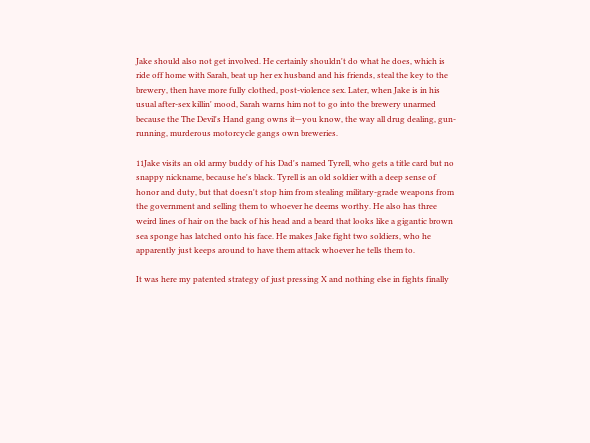Jake should also not get involved. He certainly shouldn't do what he does, which is ride off home with Sarah, beat up her ex husband and his friends, steal the key to the brewery, then have more fully clothed, post-violence sex. Later, when Jake is in his usual after-sex killin' mood, Sarah warns him not to go into the brewery unarmed because the The Devil's Hand gang owns it—you know, the way all drug dealing, gun-running, murderous motorcycle gangs own breweries.

11Jake visits an old army buddy of his Dad's named Tyrell, who gets a title card but no snappy nickname, because he's black. Tyrell is an old soldier with a deep sense of honor and duty, but that doesn't stop him from stealing military-grade weapons from the government and selling them to whoever he deems worthy. He also has three weird lines of hair on the back of his head and a beard that looks like a gigantic brown sea sponge has latched onto his face. He makes Jake fight two soldiers, who he apparently just keeps around to have them attack whoever he tells them to.

It was here my patented strategy of just pressing X and nothing else in fights finally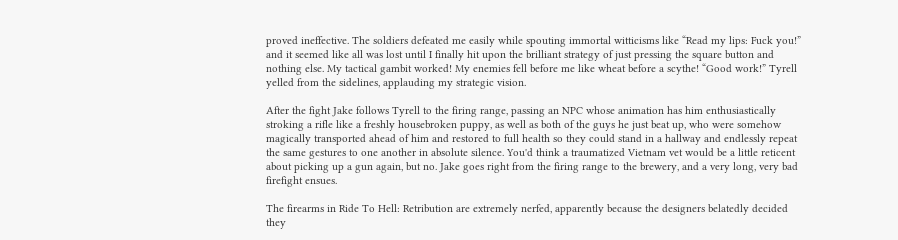proved ineffective. The soldiers defeated me easily while spouting immortal witticisms like “Read my lips: Fuck you!” and it seemed like all was lost until I finally hit upon the brilliant strategy of just pressing the square button and nothing else. My tactical gambit worked! My enemies fell before me like wheat before a scythe! “Good work!” Tyrell yelled from the sidelines, applauding my strategic vision.

After the fight Jake follows Tyrell to the firing range, passing an NPC whose animation has him enthusiastically stroking a rifle like a freshly housebroken puppy, as well as both of the guys he just beat up, who were somehow magically transported ahead of him and restored to full health so they could stand in a hallway and endlessly repeat the same gestures to one another in absolute silence. You'd think a traumatized Vietnam vet would be a little reticent about picking up a gun again, but no. Jake goes right from the firing range to the brewery, and a very long, very bad firefight ensues.

The firearms in Ride To Hell: Retribution are extremely nerfed, apparently because the designers belatedly decided they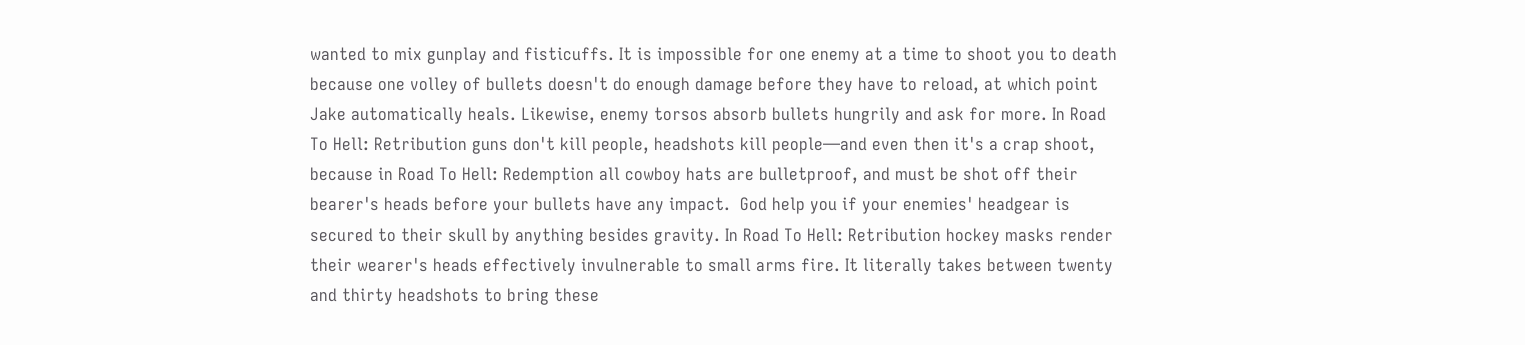wanted to mix gunplay and fisticuffs. It is impossible for one enemy at a time to shoot you to death because one volley of bullets doesn't do enough damage before they have to reload, at which point Jake automatically heals. Likewise, enemy torsos absorb bullets hungrily and ask for more. In Road To Hell: Retribution guns don't kill people, headshots kill people—and even then it's a crap shoot, because in Road To Hell: Redemption all cowboy hats are bulletproof, and must be shot off their bearer's heads before your bullets have any impact.  God help you if your enemies' headgear is secured to their skull by anything besides gravity. In Road To Hell: Retribution hockey masks render their wearer's heads effectively invulnerable to small arms fire. It literally takes between twenty and thirty headshots to bring these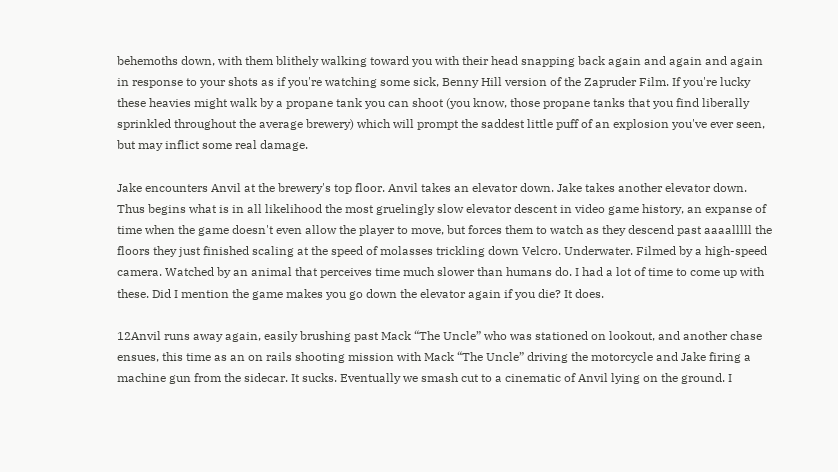behemoths down, with them blithely walking toward you with their head snapping back again and again and again in response to your shots as if you're watching some sick, Benny Hill version of the Zapruder Film. If you're lucky these heavies might walk by a propane tank you can shoot (you know, those propane tanks that you find liberally sprinkled throughout the average brewery) which will prompt the saddest little puff of an explosion you've ever seen, but may inflict some real damage.

Jake encounters Anvil at the brewery's top floor. Anvil takes an elevator down. Jake takes another elevator down. Thus begins what is in all likelihood the most gruelingly slow elevator descent in video game history, an expanse of time when the game doesn't even allow the player to move, but forces them to watch as they descend past aaaalllll the floors they just finished scaling at the speed of molasses trickling down Velcro. Underwater. Filmed by a high-speed camera. Watched by an animal that perceives time much slower than humans do. I had a lot of time to come up with these. Did I mention the game makes you go down the elevator again if you die? It does.

12Anvil runs away again, easily brushing past Mack “The Uncle” who was stationed on lookout, and another chase ensues, this time as an on rails shooting mission with Mack “The Uncle” driving the motorcycle and Jake firing a machine gun from the sidecar. It sucks. Eventually we smash cut to a cinematic of Anvil lying on the ground. I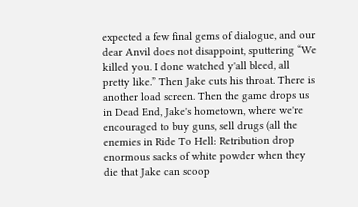expected a few final gems of dialogue, and our dear Anvil does not disappoint, sputtering “We killed you. I done watched y'all bleed, all pretty like.” Then Jake cuts his throat. There is another load screen. Then the game drops us in Dead End, Jake's hometown, where we're encouraged to buy guns, sell drugs (all the enemies in Ride To Hell: Retribution drop enormous sacks of white powder when they die that Jake can scoop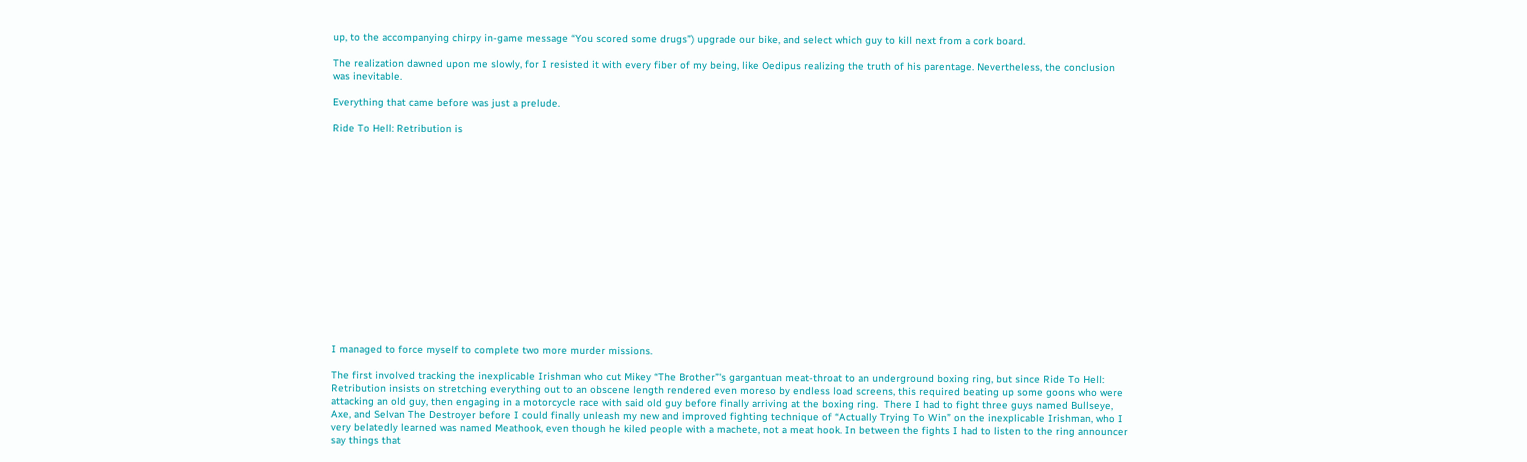up, to the accompanying chirpy in-game message “You scored some drugs”) upgrade our bike, and select which guy to kill next from a cork board.

The realization dawned upon me slowly, for I resisted it with every fiber of my being, like Oedipus realizing the truth of his parentage. Nevertheless, the conclusion was inevitable.

Everything that came before was just a prelude.

Ride To Hell: Retribution is
















I managed to force myself to complete two more murder missions.

The first involved tracking the inexplicable Irishman who cut Mikey “The Brother”'s gargantuan meat-throat to an underground boxing ring, but since Ride To Hell: Retribution insists on stretching everything out to an obscene length rendered even moreso by endless load screens, this required beating up some goons who were attacking an old guy, then engaging in a motorcycle race with said old guy before finally arriving at the boxing ring.  There I had to fight three guys named Bullseye, Axe, and Selvan The Destroyer before I could finally unleash my new and improved fighting technique of “Actually Trying To Win” on the inexplicable Irishman, who I very belatedly learned was named Meathook, even though he kiled people with a machete, not a meat hook. In between the fights I had to listen to the ring announcer say things that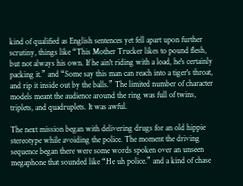kind of qualified as English sentences yet fell apart upon further scrutiny, things like “This Mother Trucker likes to pound flesh, but not always his own. If he ain't riding with a load, he's certainly packing it.” and “Some say this man can reach into a tiger's throat, and rip it inside out by the balls.” The limited number of character models meant the audience around the ring was full of twins, triplets, and quadruplets. It was awful.

The next mission began with delivering drugs for an old hippie stereotype while avoiding the police. The moment the driving sequence began there were some words spoken over an unseen megaphone that sounded like “He uh police.” and a kind of chase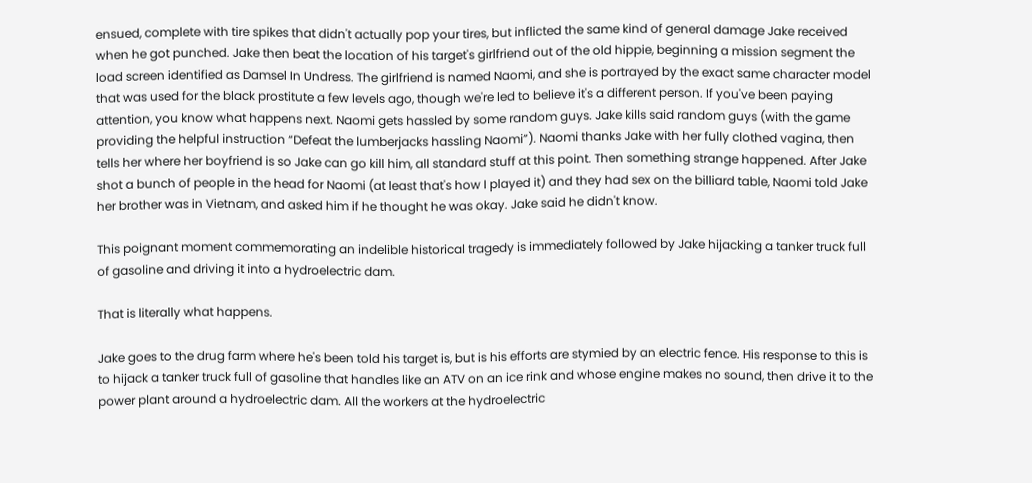ensued, complete with tire spikes that didn't actually pop your tires, but inflicted the same kind of general damage Jake received when he got punched. Jake then beat the location of his target's girlfriend out of the old hippie, beginning a mission segment the load screen identified as Damsel In Undress. The girlfriend is named Naomi, and she is portrayed by the exact same character model that was used for the black prostitute a few levels ago, though we're led to believe it's a different person. If you've been paying attention, you know what happens next. Naomi gets hassled by some random guys. Jake kills said random guys (with the game providing the helpful instruction “Defeat the lumberjacks hassling Naomi”). Naomi thanks Jake with her fully clothed vagina, then tells her where her boyfriend is so Jake can go kill him, all standard stuff at this point. Then something strange happened. After Jake shot a bunch of people in the head for Naomi (at least that's how I played it) and they had sex on the billiard table, Naomi told Jake her brother was in Vietnam, and asked him if he thought he was okay. Jake said he didn't know.

This poignant moment commemorating an indelible historical tragedy is immediately followed by Jake hijacking a tanker truck full of gasoline and driving it into a hydroelectric dam.

That is literally what happens.

Jake goes to the drug farm where he's been told his target is, but is his efforts are stymied by an electric fence. His response to this is to hijack a tanker truck full of gasoline that handles like an ATV on an ice rink and whose engine makes no sound, then drive it to the power plant around a hydroelectric dam. All the workers at the hydroelectric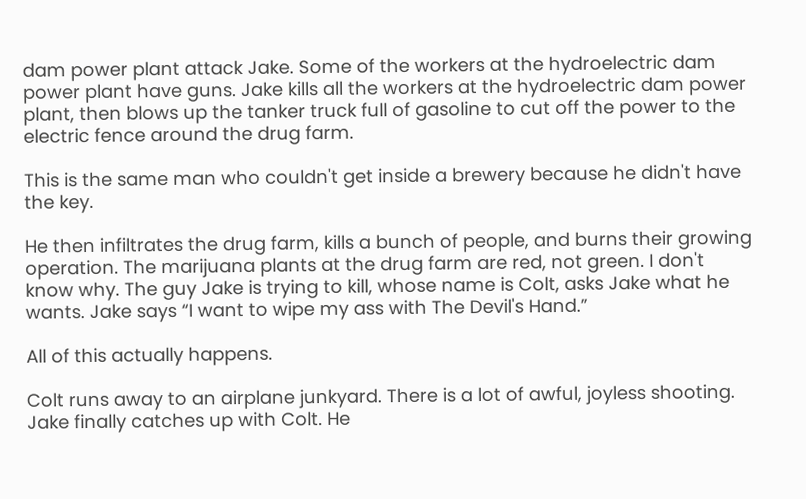dam power plant attack Jake. Some of the workers at the hydroelectric dam power plant have guns. Jake kills all the workers at the hydroelectric dam power plant, then blows up the tanker truck full of gasoline to cut off the power to the electric fence around the drug farm.

This is the same man who couldn't get inside a brewery because he didn't have the key.

He then infiltrates the drug farm, kills a bunch of people, and burns their growing operation. The marijuana plants at the drug farm are red, not green. I don't know why. The guy Jake is trying to kill, whose name is Colt, asks Jake what he wants. Jake says “I want to wipe my ass with The Devil's Hand.”

All of this actually happens.

Colt runs away to an airplane junkyard. There is a lot of awful, joyless shooting. Jake finally catches up with Colt. He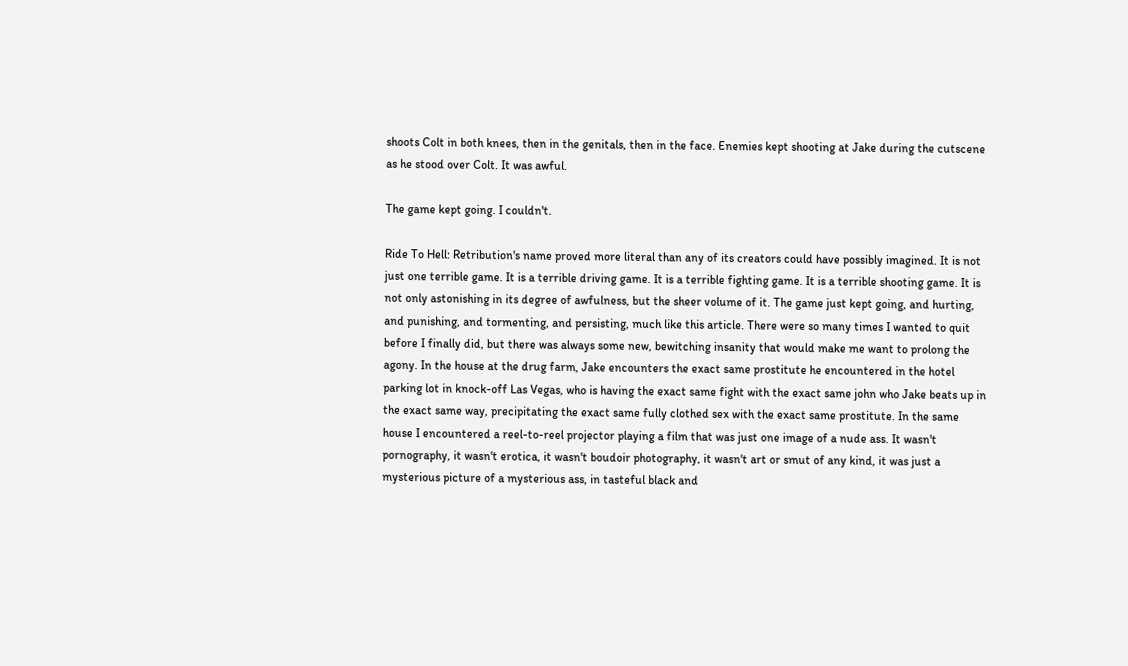shoots Colt in both knees, then in the genitals, then in the face. Enemies kept shooting at Jake during the cutscene as he stood over Colt. It was awful.

The game kept going. I couldn't.

Ride To Hell: Retribution's name proved more literal than any of its creators could have possibly imagined. It is not just one terrible game. It is a terrible driving game. It is a terrible fighting game. It is a terrible shooting game. It is not only astonishing in its degree of awfulness, but the sheer volume of it. The game just kept going, and hurting, and punishing, and tormenting, and persisting, much like this article. There were so many times I wanted to quit before I finally did, but there was always some new, bewitching insanity that would make me want to prolong the agony. In the house at the drug farm, Jake encounters the exact same prostitute he encountered in the hotel parking lot in knock-off Las Vegas, who is having the exact same fight with the exact same john who Jake beats up in the exact same way, precipitating the exact same fully clothed sex with the exact same prostitute. In the same house I encountered a reel-to-reel projector playing a film that was just one image of a nude ass. It wasn't pornography, it wasn't erotica, it wasn't boudoir photography, it wasn't art or smut of any kind, it was just a mysterious picture of a mysterious ass, in tasteful black and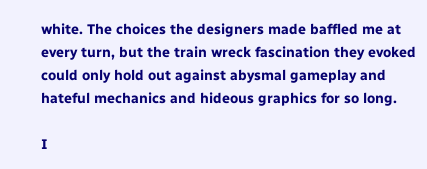white. The choices the designers made baffled me at every turn, but the train wreck fascination they evoked could only hold out against abysmal gameplay and hateful mechanics and hideous graphics for so long.

I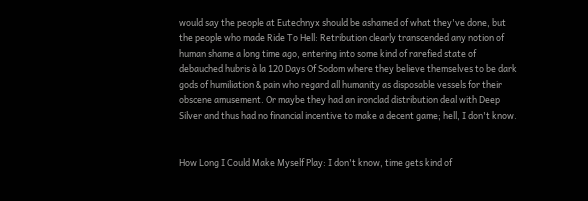would say the people at Eutechnyx should be ashamed of what they've done, but the people who made Ride To Hell: Retribution clearly transcended any notion of human shame a long time ago, entering into some kind of rarefied state of debauched hubris à la 120 Days Of Sodom where they believe themselves to be dark gods of humiliation & pain who regard all humanity as disposable vessels for their obscene amusement. Or maybe they had an ironclad distribution deal with Deep Silver and thus had no financial incentive to make a decent game; hell, I don't know.


How Long I Could Make Myself Play: I don't know, time gets kind of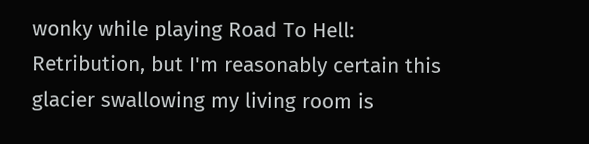wonky while playing Road To Hell: Retribution, but I'm reasonably certain this glacier swallowing my living room is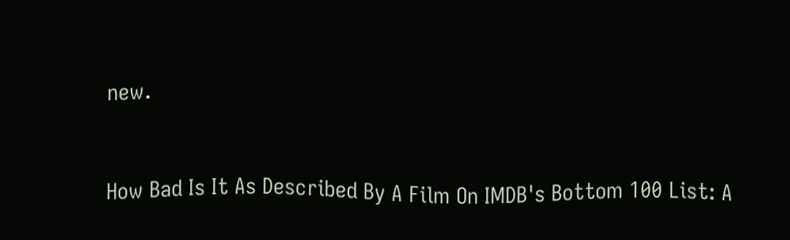new.


How Bad Is It As Described By A Film On IMDB's Bottom 100 List: A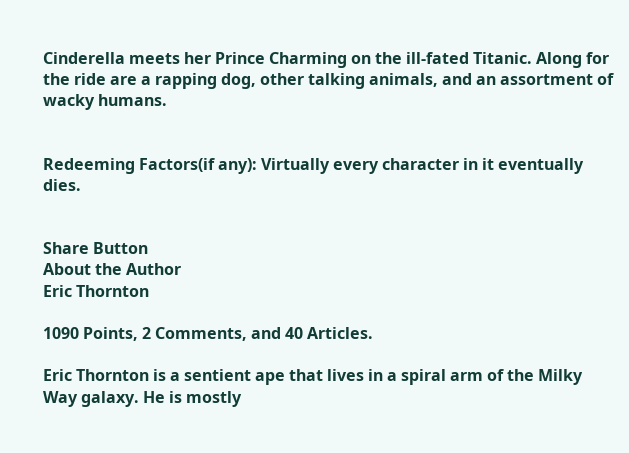Cinderella meets her Prince Charming on the ill-fated Titanic. Along for the ride are a rapping dog, other talking animals, and an assortment of wacky humans.


Redeeming Factors(if any): Virtually every character in it eventually dies.


Share Button
About the Author
Eric Thornton

1090 Points, 2 Comments, and 40 Articles.

Eric Thornton is a sentient ape that lives in a spiral arm of the Milky Way galaxy. He is mostly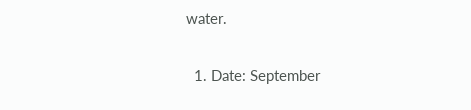water.

  1. Date: September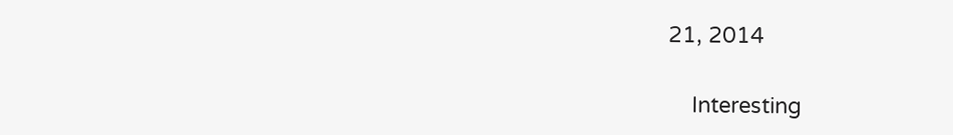21, 2014

    Interesting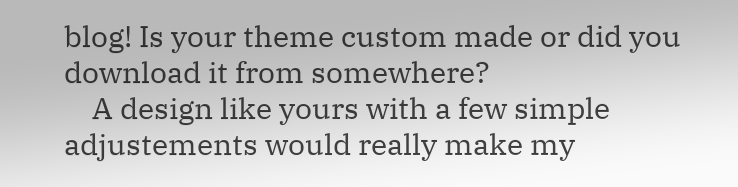blog! Is your theme custom made or did you download it from somewhere?
    A design like yours with a few simple adjustements would really make my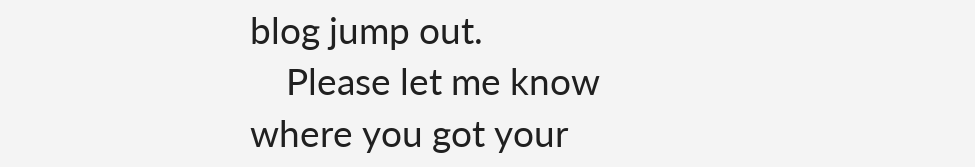blog jump out.
    Please let me know where you got your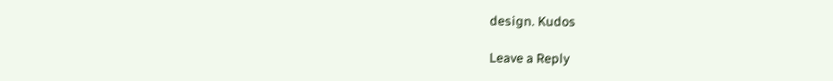design. Kudos

Leave a Reply